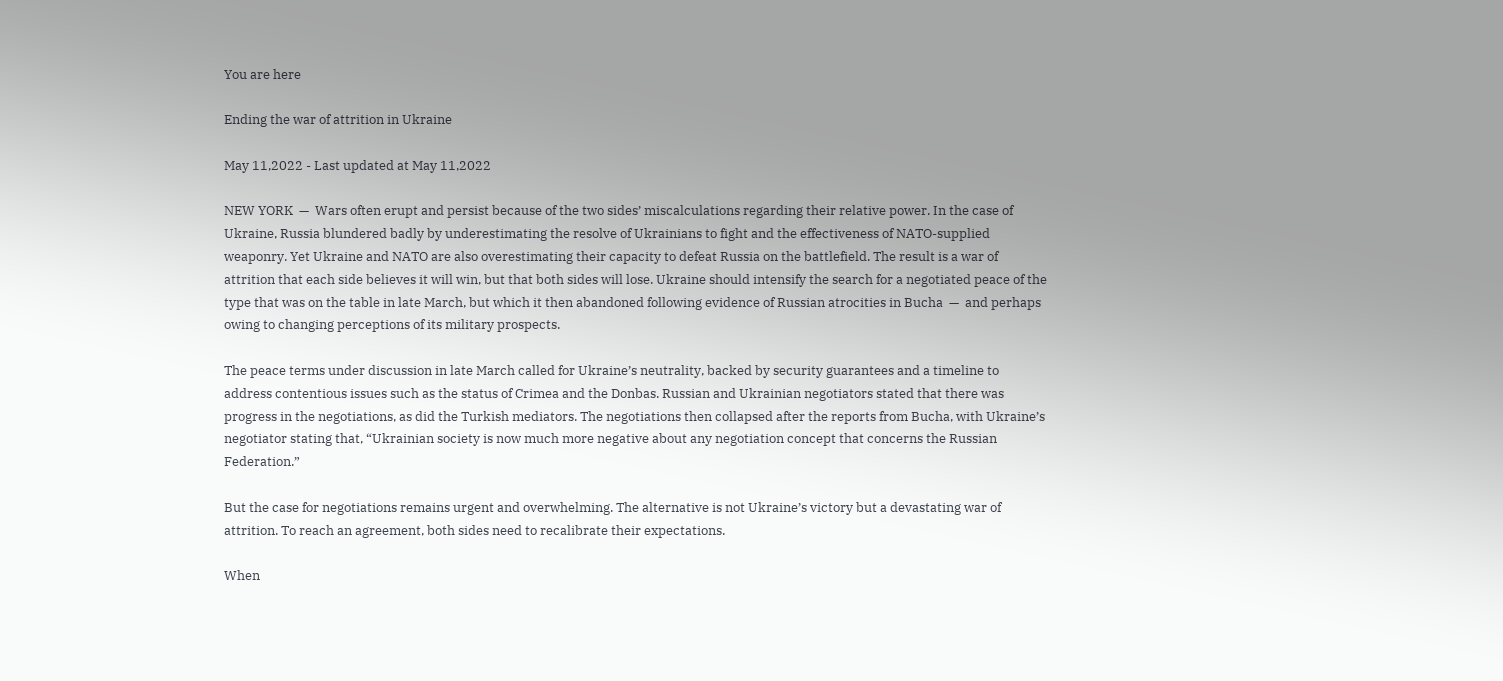You are here

Ending the war of attrition in Ukraine

May 11,2022 - Last updated at May 11,2022

NEW YORK  —  Wars often erupt and persist because of the two sides’ miscalculations regarding their relative power. In the case of Ukraine, Russia blundered badly by underestimating the resolve of Ukrainians to fight and the effectiveness of NATO-supplied weaponry. Yet Ukraine and NATO are also overestimating their capacity to defeat Russia on the battlefield. The result is a war of attrition that each side believes it will win, but that both sides will lose. Ukraine should intensify the search for a negotiated peace of the type that was on the table in late March, but which it then abandoned following evidence of Russian atrocities in Bucha  —  and perhaps owing to changing perceptions of its military prospects.

The peace terms under discussion in late March called for Ukraine’s neutrality, backed by security guarantees and a timeline to address contentious issues such as the status of Crimea and the Donbas. Russian and Ukrainian negotiators stated that there was progress in the negotiations, as did the Turkish mediators. The negotiations then collapsed after the reports from Bucha, with Ukraine’s negotiator stating that, “Ukrainian society is now much more negative about any negotiation concept that concerns the Russian Federation.”

But the case for negotiations remains urgent and overwhelming. The alternative is not Ukraine’s victory but a devastating war of attrition. To reach an agreement, both sides need to recalibrate their expectations.

When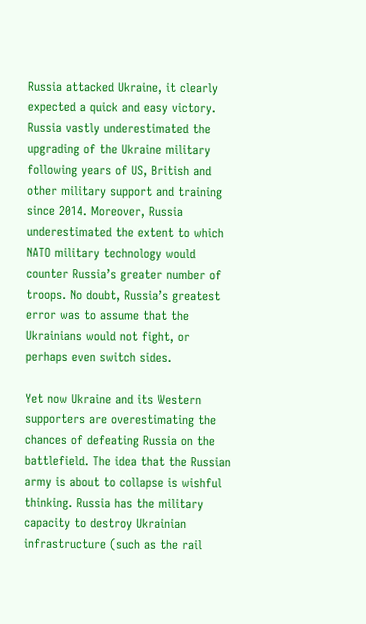Russia attacked Ukraine, it clearly expected a quick and easy victory. Russia vastly underestimated the upgrading of the Ukraine military following years of US, British and other military support and training since 2014. Moreover, Russia underestimated the extent to which NATO military technology would counter Russia’s greater number of troops. No doubt, Russia’s greatest error was to assume that the Ukrainians would not fight, or perhaps even switch sides.

Yet now Ukraine and its Western supporters are overestimating the chances of defeating Russia on the battlefield. The idea that the Russian army is about to collapse is wishful thinking. Russia has the military capacity to destroy Ukrainian infrastructure (such as the rail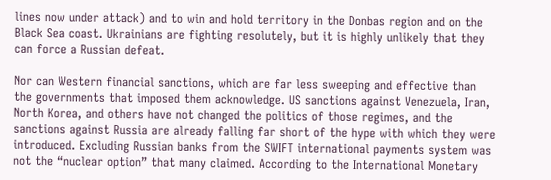lines now under attack) and to win and hold territory in the Donbas region and on the Black Sea coast. Ukrainians are fighting resolutely, but it is highly unlikely that they can force a Russian defeat.

Nor can Western financial sanctions, which are far less sweeping and effective than the governments that imposed them acknowledge. US sanctions against Venezuela, Iran, North Korea, and others have not changed the politics of those regimes, and the sanctions against Russia are already falling far short of the hype with which they were introduced. Excluding Russian banks from the SWIFT international payments system was not the “nuclear option” that many claimed. According to the International Monetary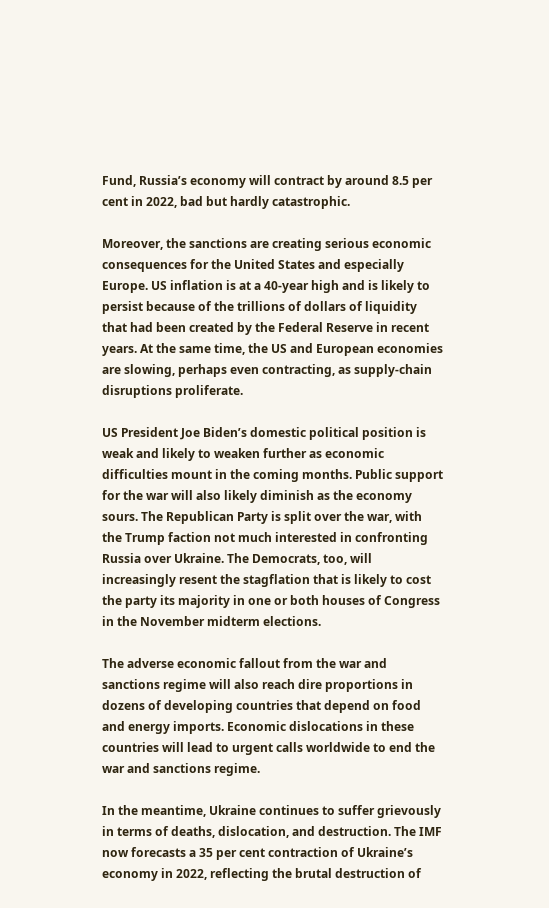Fund, Russia’s economy will contract by around 8.5 per cent in 2022, bad but hardly catastrophic.

Moreover, the sanctions are creating serious economic consequences for the United States and especially Europe. US inflation is at a 40-year high and is likely to persist because of the trillions of dollars of liquidity that had been created by the Federal Reserve in recent years. At the same time, the US and European economies are slowing, perhaps even contracting, as supply-chain disruptions proliferate.

US President Joe Biden’s domestic political position is weak and likely to weaken further as economic difficulties mount in the coming months. Public support for the war will also likely diminish as the economy sours. The Republican Party is split over the war, with the Trump faction not much interested in confronting Russia over Ukraine. The Democrats, too, will increasingly resent the stagflation that is likely to cost the party its majority in one or both houses of Congress in the November midterm elections.

The adverse economic fallout from the war and sanctions regime will also reach dire proportions in dozens of developing countries that depend on food and energy imports. Economic dislocations in these countries will lead to urgent calls worldwide to end the war and sanctions regime.

In the meantime, Ukraine continues to suffer grievously in terms of deaths, dislocation, and destruction. The IMF now forecasts a 35 per cent contraction of Ukraine’s economy in 2022, reflecting the brutal destruction of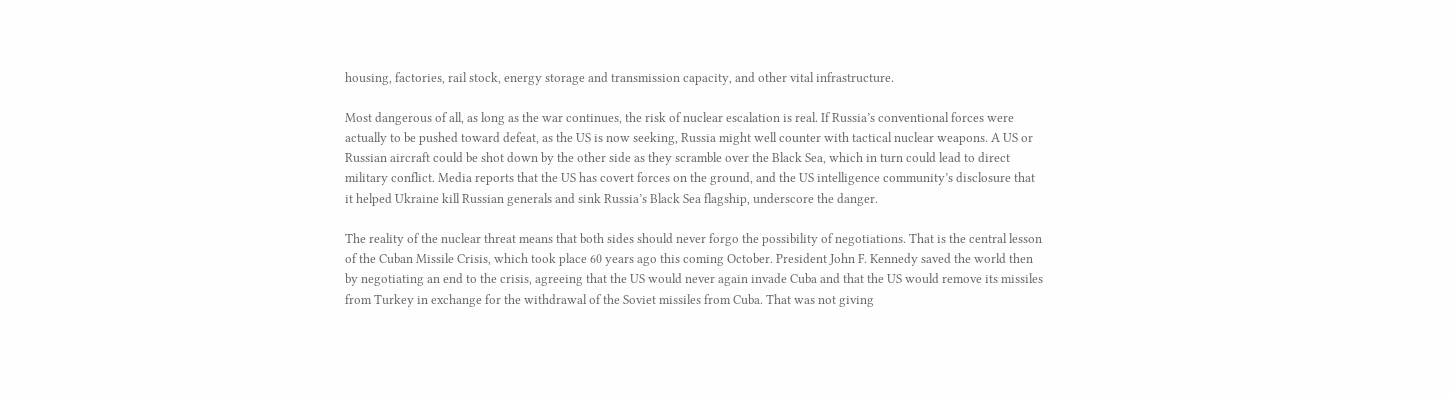housing, factories, rail stock, energy storage and transmission capacity, and other vital infrastructure.

Most dangerous of all, as long as the war continues, the risk of nuclear escalation is real. If Russia’s conventional forces were actually to be pushed toward defeat, as the US is now seeking, Russia might well counter with tactical nuclear weapons. A US or Russian aircraft could be shot down by the other side as they scramble over the Black Sea, which in turn could lead to direct military conflict. Media reports that the US has covert forces on the ground, and the US intelligence community’s disclosure that it helped Ukraine kill Russian generals and sink Russia’s Black Sea flagship, underscore the danger.

The reality of the nuclear threat means that both sides should never forgo the possibility of negotiations. That is the central lesson of the Cuban Missile Crisis, which took place 60 years ago this coming October. President John F. Kennedy saved the world then by negotiating an end to the crisis, agreeing that the US would never again invade Cuba and that the US would remove its missiles from Turkey in exchange for the withdrawal of the Soviet missiles from Cuba. That was not giving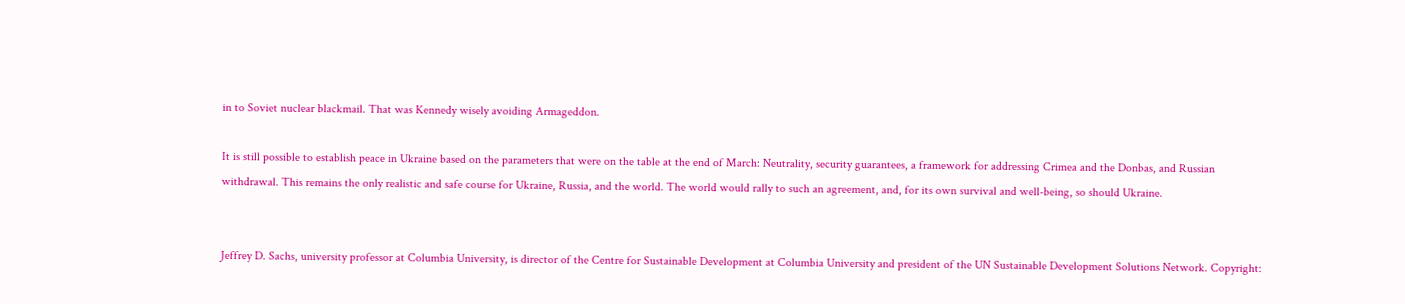in to Soviet nuclear blackmail. That was Kennedy wisely avoiding Armageddon.

It is still possible to establish peace in Ukraine based on the parameters that were on the table at the end of March: Neutrality, security guarantees, a framework for addressing Crimea and the Donbas, and Russian withdrawal. This remains the only realistic and safe course for Ukraine, Russia, and the world. The world would rally to such an agreement, and, for its own survival and well-being, so should Ukraine.


Jeffrey D. Sachs, university professor at Columbia University, is director of the Centre for Sustainable Development at Columbia University and president of the UN Sustainable Development Solutions Network. Copyright: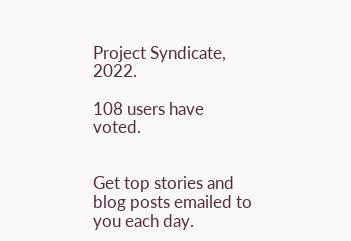Project Syndicate, 2022.

108 users have voted.


Get top stories and blog posts emailed to you each day.